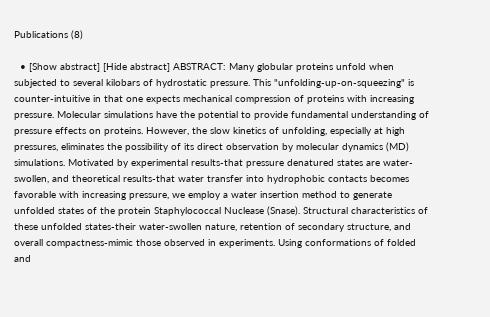Publications (8)

  • [Show abstract] [Hide abstract] ABSTRACT: Many globular proteins unfold when subjected to several kilobars of hydrostatic pressure. This "unfolding-up-on-squeezing" is counter-intuitive in that one expects mechanical compression of proteins with increasing pressure. Molecular simulations have the potential to provide fundamental understanding of pressure effects on proteins. However, the slow kinetics of unfolding, especially at high pressures, eliminates the possibility of its direct observation by molecular dynamics (MD) simulations. Motivated by experimental results-that pressure denatured states are water-swollen, and theoretical results-that water transfer into hydrophobic contacts becomes favorable with increasing pressure, we employ a water insertion method to generate unfolded states of the protein Staphylococcal Nuclease (Snase). Structural characteristics of these unfolded states-their water-swollen nature, retention of secondary structure, and overall compactness-mimic those observed in experiments. Using conformations of folded and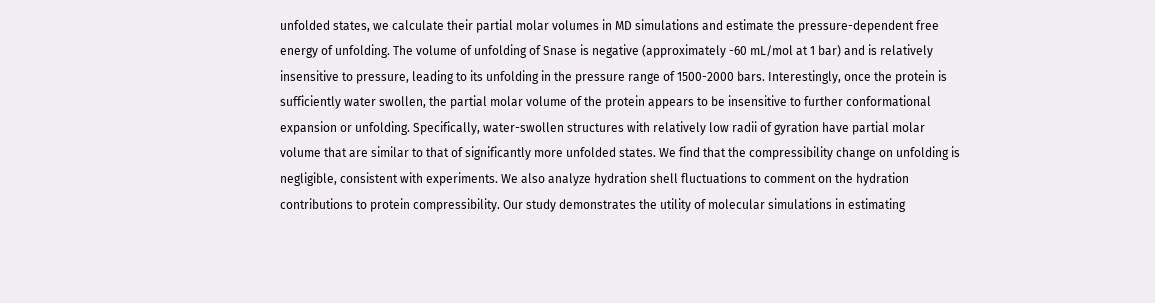unfolded states, we calculate their partial molar volumes in MD simulations and estimate the pressure-dependent free energy of unfolding. The volume of unfolding of Snase is negative (approximately -60 mL/mol at 1 bar) and is relatively insensitive to pressure, leading to its unfolding in the pressure range of 1500-2000 bars. Interestingly, once the protein is sufficiently water swollen, the partial molar volume of the protein appears to be insensitive to further conformational expansion or unfolding. Specifically, water-swollen structures with relatively low radii of gyration have partial molar volume that are similar to that of significantly more unfolded states. We find that the compressibility change on unfolding is negligible, consistent with experiments. We also analyze hydration shell fluctuations to comment on the hydration contributions to protein compressibility. Our study demonstrates the utility of molecular simulations in estimating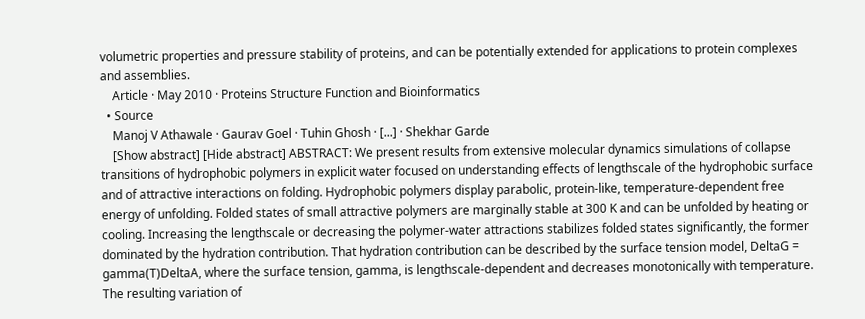volumetric properties and pressure stability of proteins, and can be potentially extended for applications to protein complexes and assemblies.
    Article · May 2010 · Proteins Structure Function and Bioinformatics
  • Source
    Manoj V Athawale · Gaurav Goel · Tuhin Ghosh · [...] · Shekhar Garde
    [Show abstract] [Hide abstract] ABSTRACT: We present results from extensive molecular dynamics simulations of collapse transitions of hydrophobic polymers in explicit water focused on understanding effects of lengthscale of the hydrophobic surface and of attractive interactions on folding. Hydrophobic polymers display parabolic, protein-like, temperature-dependent free energy of unfolding. Folded states of small attractive polymers are marginally stable at 300 K and can be unfolded by heating or cooling. Increasing the lengthscale or decreasing the polymer-water attractions stabilizes folded states significantly, the former dominated by the hydration contribution. That hydration contribution can be described by the surface tension model, DeltaG = gamma(T)DeltaA, where the surface tension, gamma, is lengthscale-dependent and decreases monotonically with temperature. The resulting variation of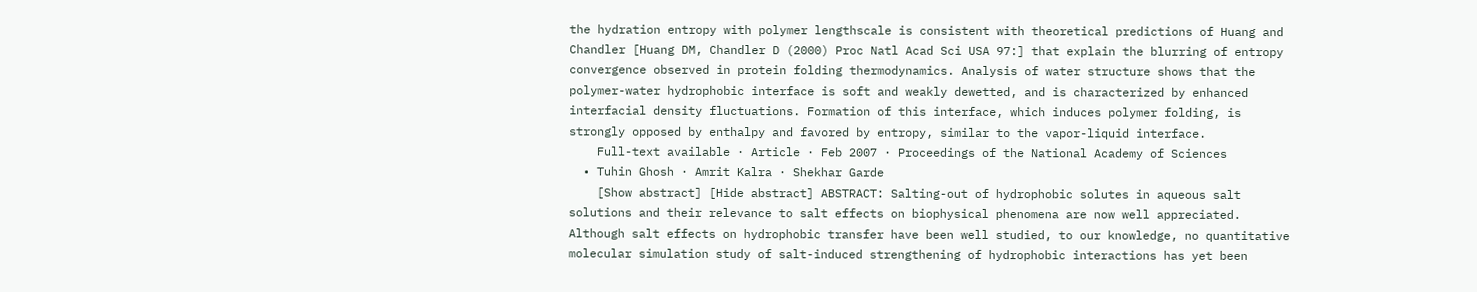the hydration entropy with polymer lengthscale is consistent with theoretical predictions of Huang and Chandler [Huang DM, Chandler D (2000) Proc Natl Acad Sci USA 97:] that explain the blurring of entropy convergence observed in protein folding thermodynamics. Analysis of water structure shows that the polymer-water hydrophobic interface is soft and weakly dewetted, and is characterized by enhanced interfacial density fluctuations. Formation of this interface, which induces polymer folding, is strongly opposed by enthalpy and favored by entropy, similar to the vapor-liquid interface.
    Full-text available · Article · Feb 2007 · Proceedings of the National Academy of Sciences
  • Tuhin Ghosh · Amrit Kalra · Shekhar Garde
    [Show abstract] [Hide abstract] ABSTRACT: Salting-out of hydrophobic solutes in aqueous salt solutions and their relevance to salt effects on biophysical phenomena are now well appreciated. Although salt effects on hydrophobic transfer have been well studied, to our knowledge, no quantitative molecular simulation study of salt-induced strengthening of hydrophobic interactions has yet been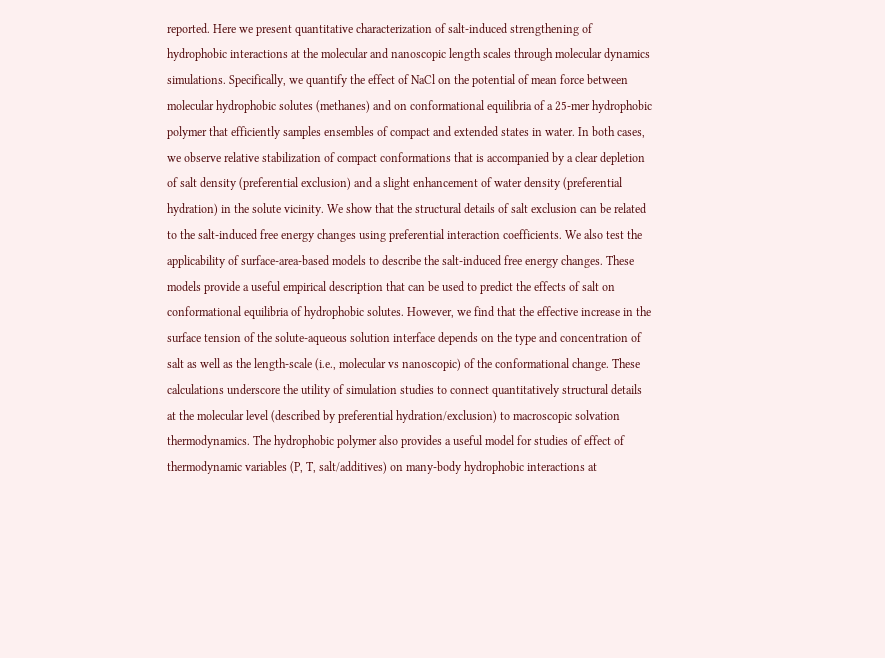reported. Here we present quantitative characterization of salt-induced strengthening of hydrophobic interactions at the molecular and nanoscopic length scales through molecular dynamics simulations. Specifically, we quantify the effect of NaCl on the potential of mean force between molecular hydrophobic solutes (methanes) and on conformational equilibria of a 25-mer hydrophobic polymer that efficiently samples ensembles of compact and extended states in water. In both cases, we observe relative stabilization of compact conformations that is accompanied by a clear depletion of salt density (preferential exclusion) and a slight enhancement of water density (preferential hydration) in the solute vicinity. We show that the structural details of salt exclusion can be related to the salt-induced free energy changes using preferential interaction coefficients. We also test the applicability of surface-area-based models to describe the salt-induced free energy changes. These models provide a useful empirical description that can be used to predict the effects of salt on conformational equilibria of hydrophobic solutes. However, we find that the effective increase in the surface tension of the solute-aqueous solution interface depends on the type and concentration of salt as well as the length-scale (i.e., molecular vs nanoscopic) of the conformational change. These calculations underscore the utility of simulation studies to connect quantitatively structural details at the molecular level (described by preferential hydration/exclusion) to macroscopic solvation thermodynamics. The hydrophobic polymer also provides a useful model for studies of effect of thermodynamic variables (P, T, salt/additives) on many-body hydrophobic interactions at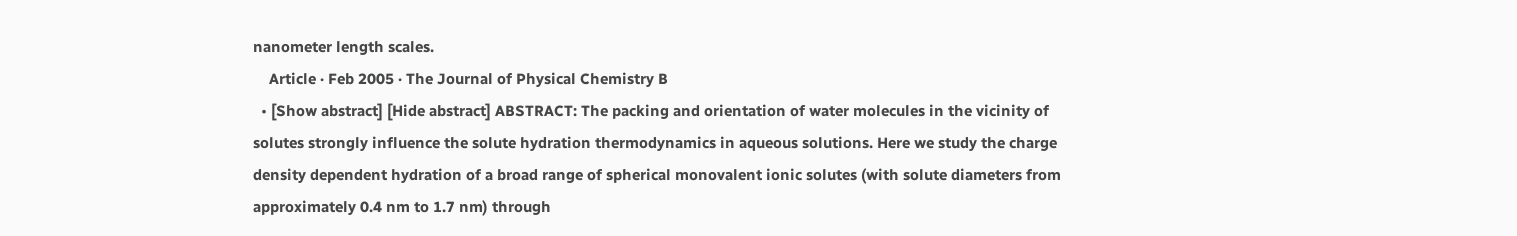nanometer length scales.
    Article · Feb 2005 · The Journal of Physical Chemistry B
  • [Show abstract] [Hide abstract] ABSTRACT: The packing and orientation of water molecules in the vicinity of solutes strongly influence the solute hydration thermodynamics in aqueous solutions. Here we study the charge density dependent hydration of a broad range of spherical monovalent ionic solutes (with solute diameters from approximately 0.4 nm to 1.7 nm) through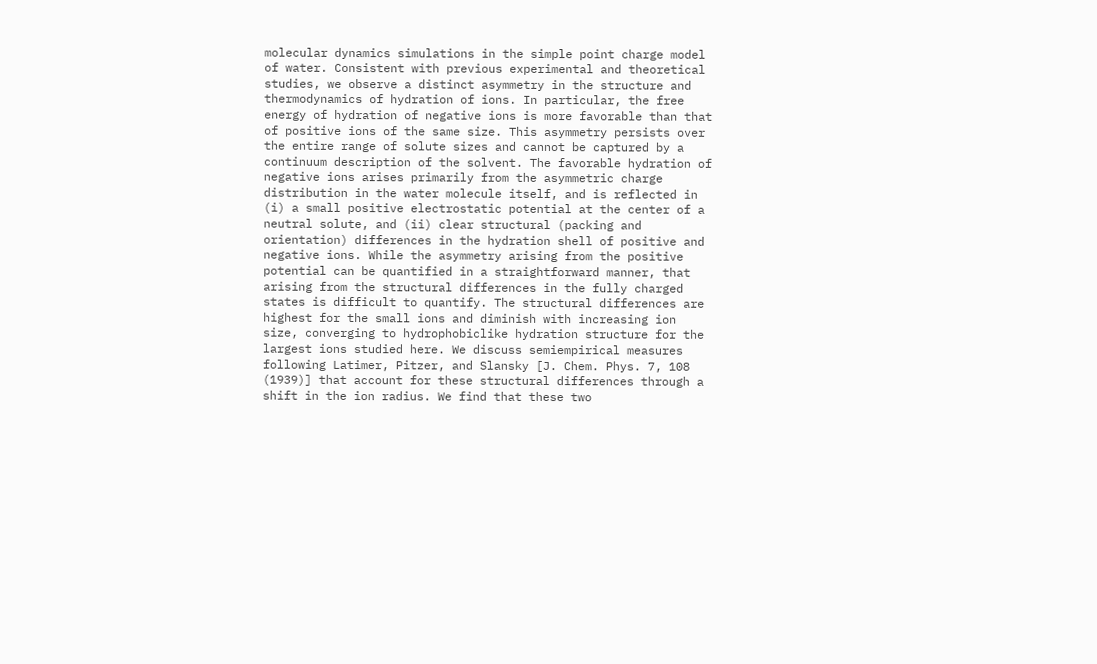molecular dynamics simulations in the simple point charge model of water. Consistent with previous experimental and theoretical studies, we observe a distinct asymmetry in the structure and thermodynamics of hydration of ions. In particular, the free energy of hydration of negative ions is more favorable than that of positive ions of the same size. This asymmetry persists over the entire range of solute sizes and cannot be captured by a continuum description of the solvent. The favorable hydration of negative ions arises primarily from the asymmetric charge distribution in the water molecule itself, and is reflected in (i) a small positive electrostatic potential at the center of a neutral solute, and (ii) clear structural (packing and orientation) differences in the hydration shell of positive and negative ions. While the asymmetry arising from the positive potential can be quantified in a straightforward manner, that arising from the structural differences in the fully charged states is difficult to quantify. The structural differences are highest for the small ions and diminish with increasing ion size, converging to hydrophobiclike hydration structure for the largest ions studied here. We discuss semiempirical measures following Latimer, Pitzer, and Slansky [J. Chem. Phys. 7, 108 (1939)] that account for these structural differences through a shift in the ion radius. We find that these two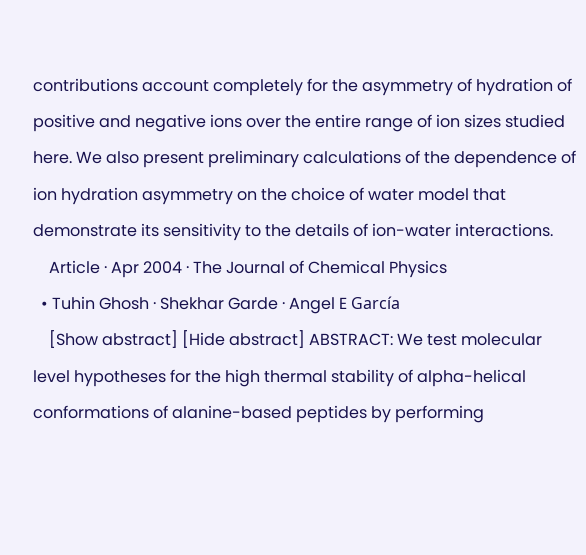contributions account completely for the asymmetry of hydration of positive and negative ions over the entire range of ion sizes studied here. We also present preliminary calculations of the dependence of ion hydration asymmetry on the choice of water model that demonstrate its sensitivity to the details of ion-water interactions.
    Article · Apr 2004 · The Journal of Chemical Physics
  • Tuhin Ghosh · Shekhar Garde · Angel E García
    [Show abstract] [Hide abstract] ABSTRACT: We test molecular level hypotheses for the high thermal stability of alpha-helical conformations of alanine-based peptides by performing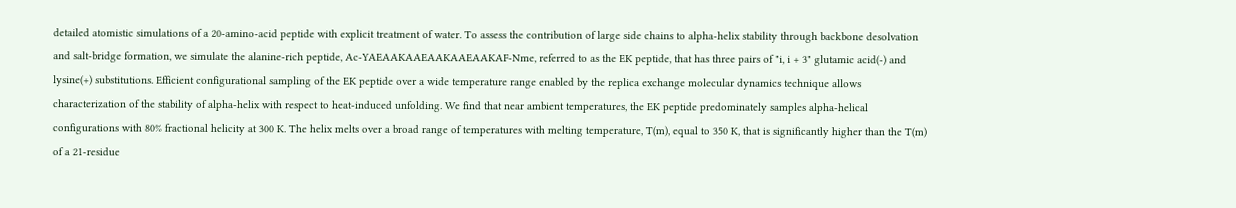detailed atomistic simulations of a 20-amino-acid peptide with explicit treatment of water. To assess the contribution of large side chains to alpha-helix stability through backbone desolvation and salt-bridge formation, we simulate the alanine-rich peptide, Ac-YAEAAKAAEAAKAAEAAKAF-Nme, referred to as the EK peptide, that has three pairs of "i, i + 3" glutamic acid(-) and lysine(+) substitutions. Efficient configurational sampling of the EK peptide over a wide temperature range enabled by the replica exchange molecular dynamics technique allows characterization of the stability of alpha-helix with respect to heat-induced unfolding. We find that near ambient temperatures, the EK peptide predominately samples alpha-helical configurations with 80% fractional helicity at 300 K. The helix melts over a broad range of temperatures with melting temperature, T(m), equal to 350 K, that is significantly higher than the T(m) of a 21-residue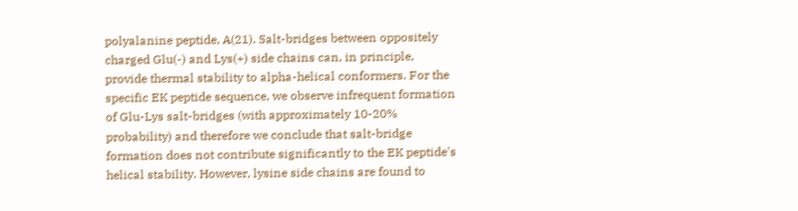polyalanine peptide, A(21). Salt-bridges between oppositely charged Glu(-) and Lys(+) side chains can, in principle, provide thermal stability to alpha-helical conformers. For the specific EK peptide sequence, we observe infrequent formation of Glu-Lys salt-bridges (with approximately 10-20% probability) and therefore we conclude that salt-bridge formation does not contribute significantly to the EK peptide's helical stability. However, lysine side chains are found to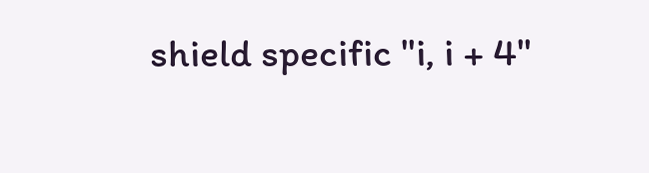shield specific "i, i + 4"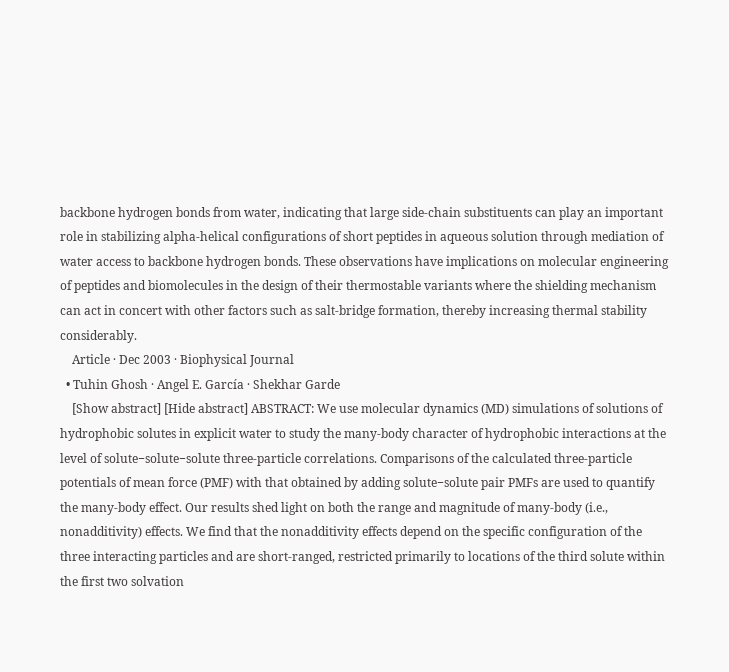backbone hydrogen bonds from water, indicating that large side-chain substituents can play an important role in stabilizing alpha-helical configurations of short peptides in aqueous solution through mediation of water access to backbone hydrogen bonds. These observations have implications on molecular engineering of peptides and biomolecules in the design of their thermostable variants where the shielding mechanism can act in concert with other factors such as salt-bridge formation, thereby increasing thermal stability considerably.
    Article · Dec 2003 · Biophysical Journal
  • Tuhin Ghosh · Angel E. García · Shekhar Garde
    [Show abstract] [Hide abstract] ABSTRACT: We use molecular dynamics (MD) simulations of solutions of hydrophobic solutes in explicit water to study the many-body character of hydrophobic interactions at the level of solute−solute−solute three-particle correlations. Comparisons of the calculated three-particle potentials of mean force (PMF) with that obtained by adding solute−solute pair PMFs are used to quantify the many-body effect. Our results shed light on both the range and magnitude of many-body (i.e., nonadditivity) effects. We find that the nonadditivity effects depend on the specific configuration of the three interacting particles and are short-ranged, restricted primarily to locations of the third solute within the first two solvation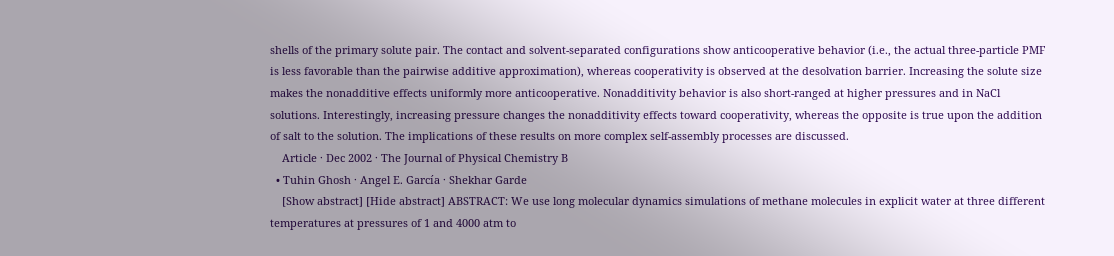shells of the primary solute pair. The contact and solvent-separated configurations show anticooperative behavior (i.e., the actual three-particle PMF is less favorable than the pairwise additive approximation), whereas cooperativity is observed at the desolvation barrier. Increasing the solute size makes the nonadditive effects uniformly more anticooperative. Nonadditivity behavior is also short-ranged at higher pressures and in NaCl solutions. Interestingly, increasing pressure changes the nonadditivity effects toward cooperativity, whereas the opposite is true upon the addition of salt to the solution. The implications of these results on more complex self-assembly processes are discussed.
    Article · Dec 2002 · The Journal of Physical Chemistry B
  • Tuhin Ghosh · Angel E. García · Shekhar Garde
    [Show abstract] [Hide abstract] ABSTRACT: We use long molecular dynamics simulations of methane molecules in explicit water at three different temperatures at pressures of 1 and 4000 atm to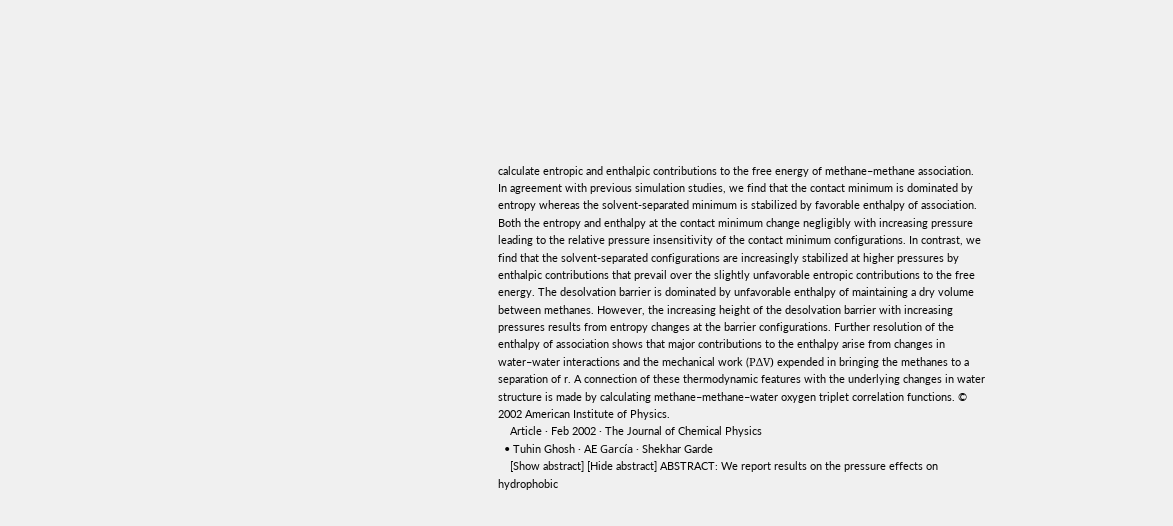calculate entropic and enthalpic contributions to the free energy of methane–methane association. In agreement with previous simulation studies, we find that the contact minimum is dominated by entropy whereas the solvent-separated minimum is stabilized by favorable enthalpy of association. Both the entropy and enthalpy at the contact minimum change negligibly with increasing pressure leading to the relative pressure insensitivity of the contact minimum configurations. In contrast, we find that the solvent-separated configurations are increasingly stabilized at higher pressures by enthalpic contributions that prevail over the slightly unfavorable entropic contributions to the free energy. The desolvation barrier is dominated by unfavorable enthalpy of maintaining a dry volume between methanes. However, the increasing height of the desolvation barrier with increasing pressures results from entropy changes at the barrier configurations. Further resolution of the enthalpy of association shows that major contributions to the enthalpy arise from changes in water–water interactions and the mechanical work (PΔV) expended in bringing the methanes to a separation of r. A connection of these thermodynamic features with the underlying changes in water structure is made by calculating methane–methane–water oxygen triplet correlation functions. © 2002 American Institute of Physics.
    Article · Feb 2002 · The Journal of Chemical Physics
  • Tuhin Ghosh · AE García · Shekhar Garde
    [Show abstract] [Hide abstract] ABSTRACT: We report results on the pressure effects on hydrophobic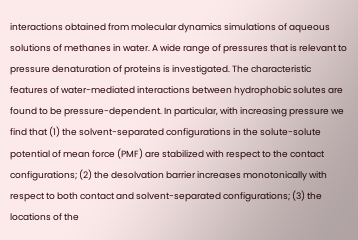interactions obtained from molecular dynamics simulations of aqueous solutions of methanes in water. A wide range of pressures that is relevant to pressure denaturation of proteins is investigated. The characteristic features of water-mediated interactions between hydrophobic solutes are found to be pressure-dependent. In particular, with increasing pressure we find that (1) the solvent-separated configurations in the solute-solute potential of mean force (PMF) are stabilized with respect to the contact configurations; (2) the desolvation barrier increases monotonically with respect to both contact and solvent-separated configurations; (3) the locations of the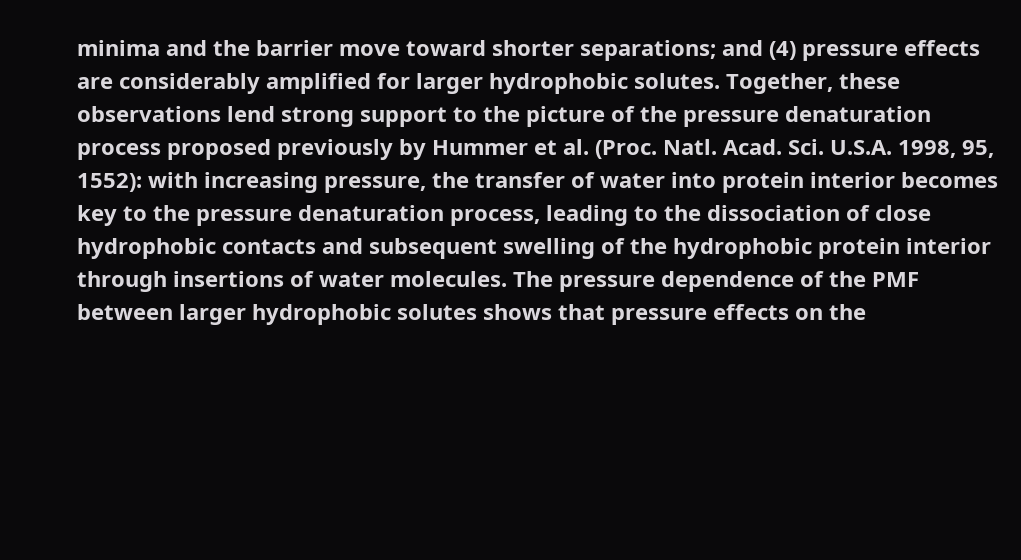minima and the barrier move toward shorter separations; and (4) pressure effects are considerably amplified for larger hydrophobic solutes. Together, these observations lend strong support to the picture of the pressure denaturation process proposed previously by Hummer et al. (Proc. Natl. Acad. Sci. U.S.A. 1998, 95, 1552): with increasing pressure, the transfer of water into protein interior becomes key to the pressure denaturation process, leading to the dissociation of close hydrophobic contacts and subsequent swelling of the hydrophobic protein interior through insertions of water molecules. The pressure dependence of the PMF between larger hydrophobic solutes shows that pressure effects on the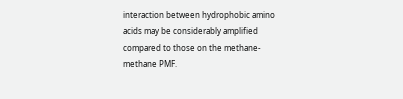interaction between hydrophobic amino acids may be considerably amplified compared to those on the methane-methane PMF.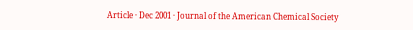Article · Dec 2001 · Journal of the American Chemical Society